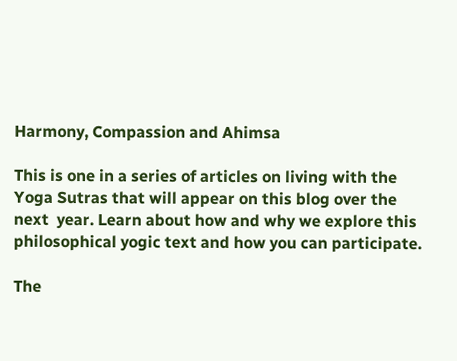Harmony, Compassion and Ahimsa

This is one in a series of articles on living with the Yoga Sutras that will appear on this blog over the next  year. Learn about how and why we explore this philosophical yogic text and how you can participate.

The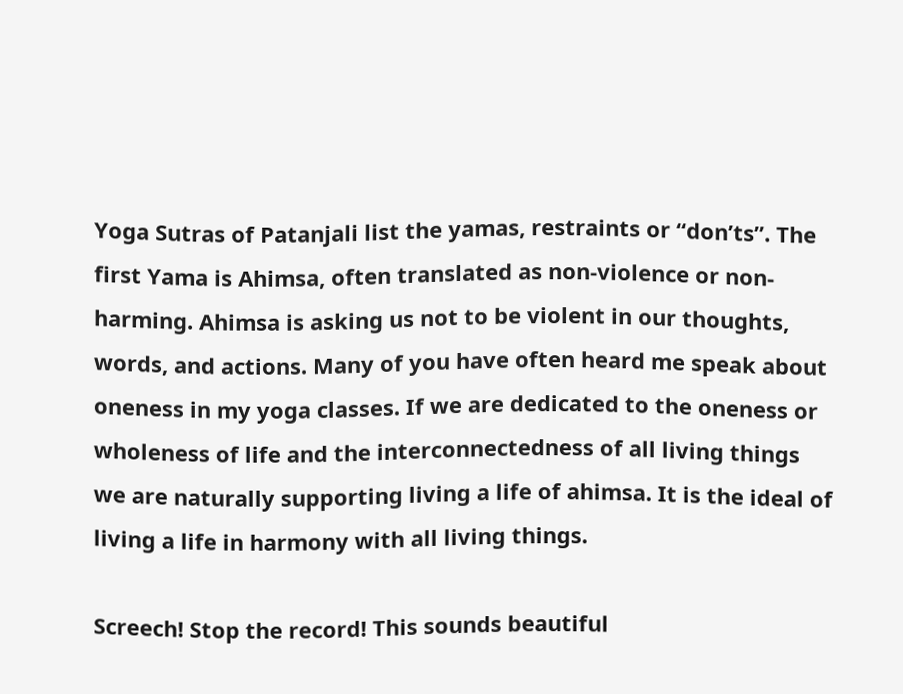Yoga Sutras of Patanjali list the yamas, restraints or “don’ts”. The first Yama is Ahimsa, often translated as non-violence or non-harming. Ahimsa is asking us not to be violent in our thoughts, words, and actions. Many of you have often heard me speak about oneness in my yoga classes. If we are dedicated to the oneness or wholeness of life and the interconnectedness of all living things we are naturally supporting living a life of ahimsa. It is the ideal of living a life in harmony with all living things.

Screech! Stop the record! This sounds beautiful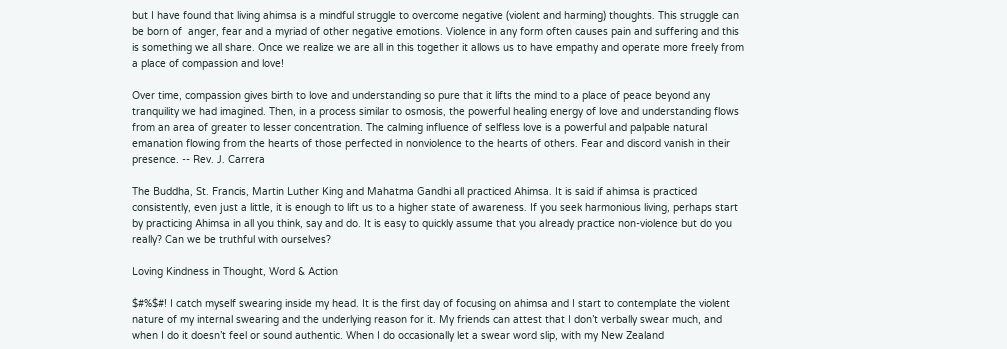but I have found that living ahimsa is a mindful struggle to overcome negative (violent and harming) thoughts. This struggle can be born of  anger, fear and a myriad of other negative emotions. Violence in any form often causes pain and suffering and this is something we all share. Once we realize we are all in this together it allows us to have empathy and operate more freely from a place of compassion and love!

Over time, compassion gives birth to love and understanding so pure that it lifts the mind to a place of peace beyond any tranquility we had imagined. Then, in a process similar to osmosis, the powerful healing energy of love and understanding flows from an area of greater to lesser concentration. The calming influence of selfless love is a powerful and palpable natural emanation flowing from the hearts of those perfected in nonviolence to the hearts of others. Fear and discord vanish in their presence. -- Rev. J. Carrera

The Buddha, St. Francis, Martin Luther King and Mahatma Gandhi all practiced Ahimsa. It is said if ahimsa is practiced consistently, even just a little, it is enough to lift us to a higher state of awareness. If you seek harmonious living, perhaps start by practicing Ahimsa in all you think, say and do. It is easy to quickly assume that you already practice non-violence but do you really? Can we be truthful with ourselves?

Loving Kindness in Thought, Word & Action

$#%$#! I catch myself swearing inside my head. It is the first day of focusing on ahimsa and I start to contemplate the violent nature of my internal swearing and the underlying reason for it. My friends can attest that I don’t verbally swear much, and when I do it doesn’t feel or sound authentic. When I do occasionally let a swear word slip, with my New Zealand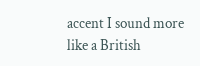accent I sound more like a British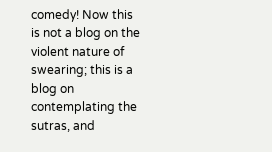comedy! Now this is not a blog on the violent nature of swearing; this is a blog on contemplating the sutras, and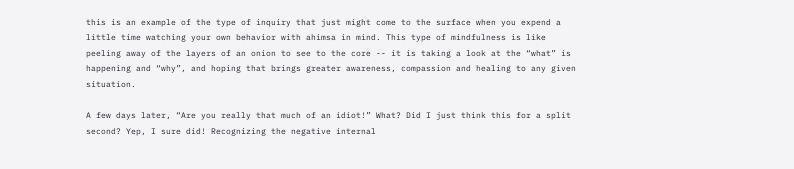this is an example of the type of inquiry that just might come to the surface when you expend a little time watching your own behavior with ahimsa in mind. This type of mindfulness is like peeling away of the layers of an onion to see to the core -- it is taking a look at the “what” is happening and “why”, and hoping that brings greater awareness, compassion and healing to any given situation.

A few days later, “Are you really that much of an idiot!” What? Did I just think this for a split second? Yep, I sure did! Recognizing the negative internal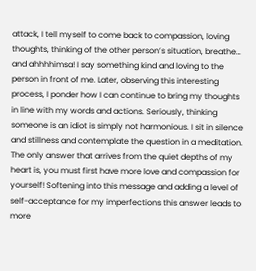attack, I tell myself to come back to compassion, loving thoughts, thinking of the other person’s situation, breathe… and ahhhhimsa! I say something kind and loving to the person in front of me. Later, observing this interesting process, I ponder how I can continue to bring my thoughts in line with my words and actions. Seriously, thinking someone is an idiot is simply not harmonious. I sit in silence and stillness and contemplate the question in a meditation. The only answer that arrives from the quiet depths of my heart is, you must first have more love and compassion for yourself! Softening into this message and adding a level of self-acceptance for my imperfections this answer leads to more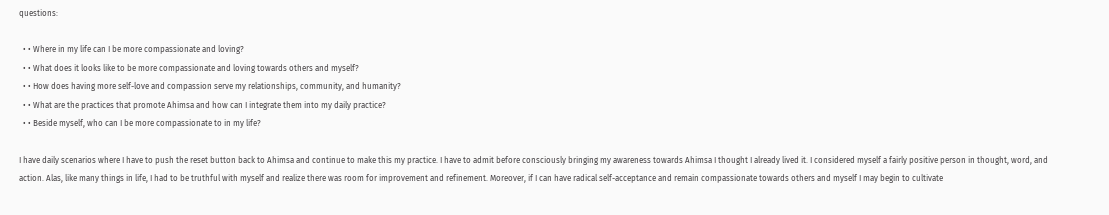questions:

  • • Where in my life can I be more compassionate and loving?
  • • What does it looks like to be more compassionate and loving towards others and myself?
  • • How does having more self-love and compassion serve my relationships, community, and humanity?
  • • What are the practices that promote Ahimsa and how can I integrate them into my daily practice?
  • • Beside myself, who can I be more compassionate to in my life?

I have daily scenarios where I have to push the reset button back to Ahimsa and continue to make this my practice. I have to admit before consciously bringing my awareness towards Ahimsa I thought I already lived it. I considered myself a fairly positive person in thought, word, and action. Alas, like many things in life, I had to be truthful with myself and realize there was room for improvement and refinement. Moreover, if I can have radical self-acceptance and remain compassionate towards others and myself I may begin to cultivate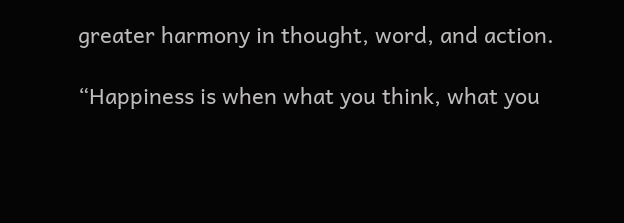greater harmony in thought, word, and action.

“Happiness is when what you think, what you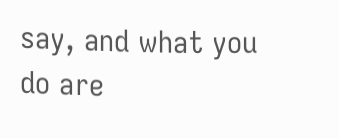say, and what you do are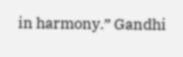in harmony.” Gandhi